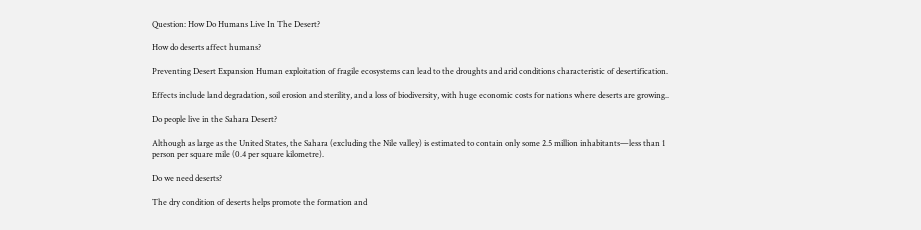Question: How Do Humans Live In The Desert?

How do deserts affect humans?

Preventing Desert Expansion Human exploitation of fragile ecosystems can lead to the droughts and arid conditions characteristic of desertification.

Effects include land degradation, soil erosion and sterility, and a loss of biodiversity, with huge economic costs for nations where deserts are growing..

Do people live in the Sahara Desert?

Although as large as the United States, the Sahara (excluding the Nile valley) is estimated to contain only some 2.5 million inhabitants—less than 1 person per square mile (0.4 per square kilometre).

Do we need deserts?

The dry condition of deserts helps promote the formation and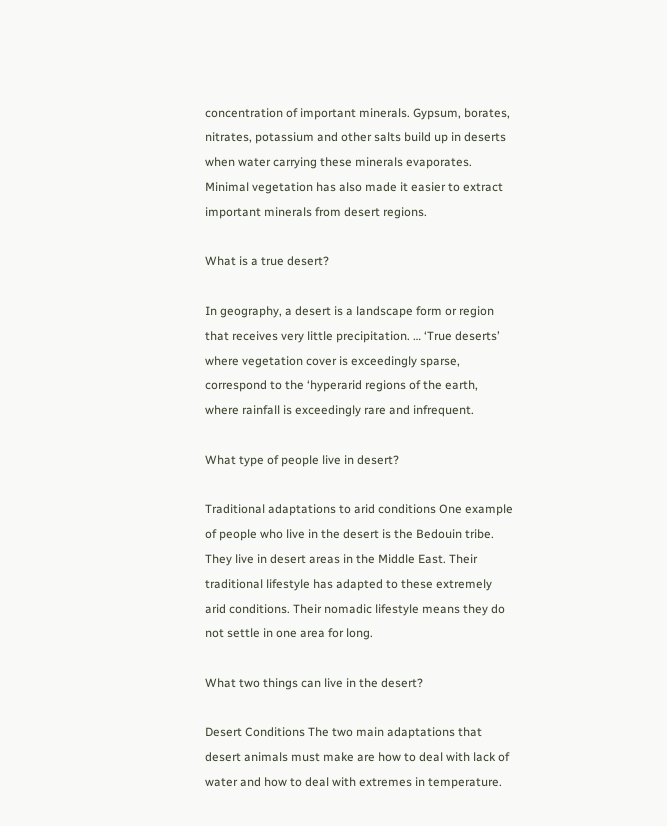concentration of important minerals. Gypsum, borates, nitrates, potassium and other salts build up in deserts when water carrying these minerals evaporates. Minimal vegetation has also made it easier to extract important minerals from desert regions.

What is a true desert?

In geography, a desert is a landscape form or region that receives very little precipitation. … ‘True deserts’ where vegetation cover is exceedingly sparse, correspond to the ‘hyperarid regions of the earth, where rainfall is exceedingly rare and infrequent.

What type of people live in desert?

Traditional adaptations to arid conditions One example of people who live in the desert is the Bedouin tribe. They live in desert areas in the Middle East. Their traditional lifestyle has adapted to these extremely arid conditions. Their nomadic lifestyle means they do not settle in one area for long.

What two things can live in the desert?

Desert Conditions The two main adaptations that desert animals must make are how to deal with lack of water and how to deal with extremes in temperature.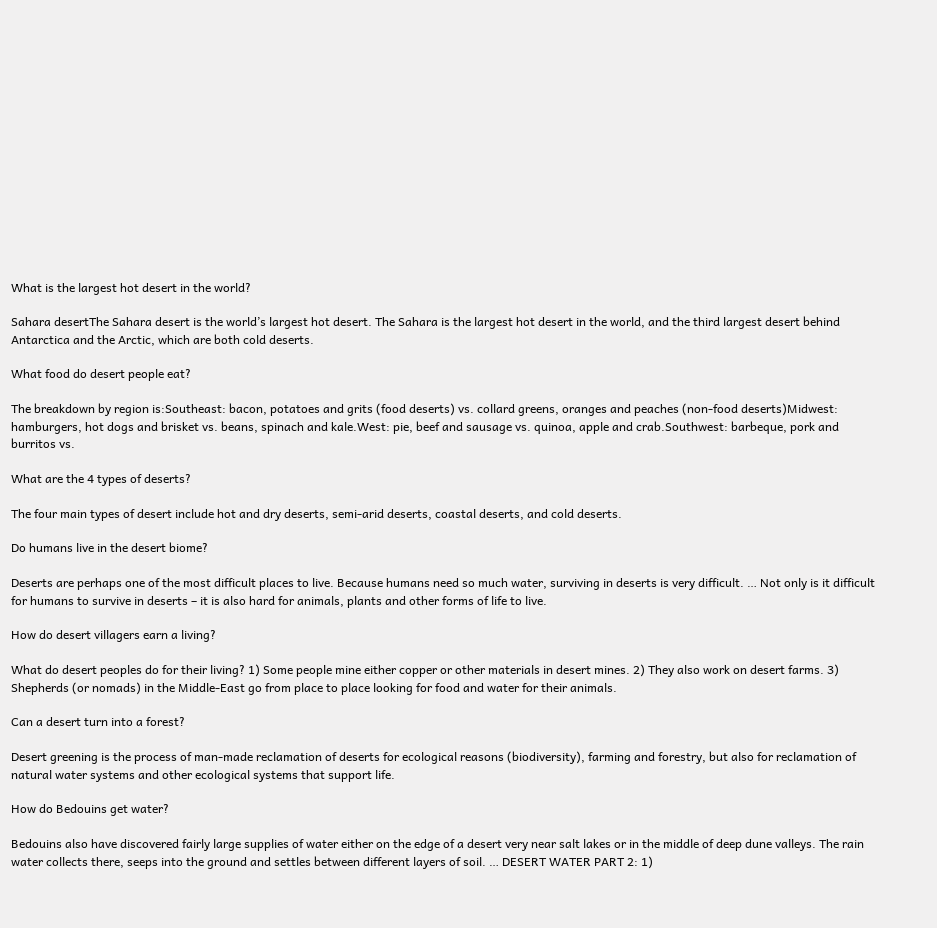What is the largest hot desert in the world?

Sahara desertThe Sahara desert is the world’s largest hot desert. The Sahara is the largest hot desert in the world, and the third largest desert behind Antarctica and the Arctic, which are both cold deserts.

What food do desert people eat?

The breakdown by region is:Southeast: bacon, potatoes and grits (food deserts) vs. collard greens, oranges and peaches (non-food deserts)Midwest: hamburgers, hot dogs and brisket vs. beans, spinach and kale.West: pie, beef and sausage vs. quinoa, apple and crab.Southwest: barbeque, pork and burritos vs.

What are the 4 types of deserts?

The four main types of desert include hot and dry deserts, semi-arid deserts, coastal deserts, and cold deserts.

Do humans live in the desert biome?

Deserts are perhaps one of the most difficult places to live. Because humans need so much water, surviving in deserts is very difficult. … Not only is it difficult for humans to survive in deserts – it is also hard for animals, plants and other forms of life to live.

How do desert villagers earn a living?

What do desert peoples do for their living? 1) Some people mine either copper or other materials in desert mines. 2) They also work on desert farms. 3) Shepherds (or nomads) in the Middle-East go from place to place looking for food and water for their animals.

Can a desert turn into a forest?

Desert greening is the process of man-made reclamation of deserts for ecological reasons (biodiversity), farming and forestry, but also for reclamation of natural water systems and other ecological systems that support life.

How do Bedouins get water?

Bedouins also have discovered fairly large supplies of water either on the edge of a desert very near salt lakes or in the middle of deep dune valleys. The rain water collects there, seeps into the ground and settles between different layers of soil. … DESERT WATER PART 2: 1)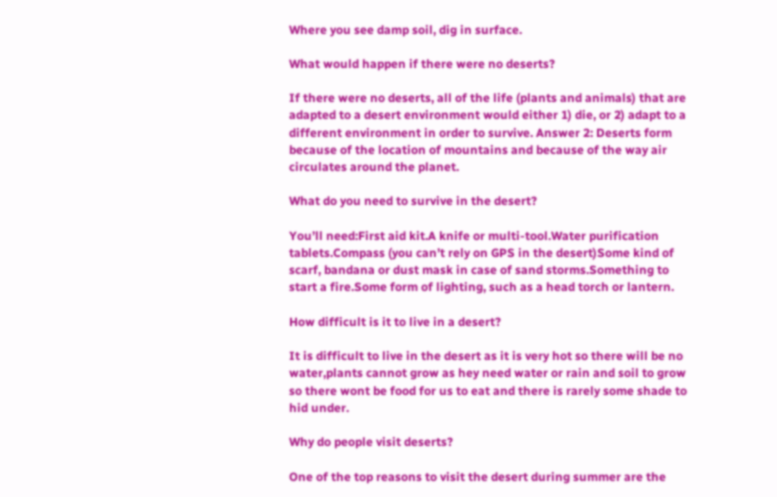Where you see damp soil, dig in surface.

What would happen if there were no deserts?

If there were no deserts, all of the life (plants and animals) that are adapted to a desert environment would either 1) die, or 2) adapt to a different environment in order to survive. Answer 2: Deserts form because of the location of mountains and because of the way air circulates around the planet.

What do you need to survive in the desert?

You’ll need:First aid kit.A knife or multi-tool.Water purification tablets.Compass (you can’t rely on GPS in the desert)Some kind of scarf, bandana or dust mask in case of sand storms.Something to start a fire.Some form of lighting, such as a head torch or lantern.

How difficult is it to live in a desert?

It is difficult to live in the desert as it is very hot so there will be no water,plants cannot grow as hey need water or rain and soil to grow so there wont be food for us to eat and there is rarely some shade to hid under.

Why do people visit deserts?

One of the top reasons to visit the desert during summer are the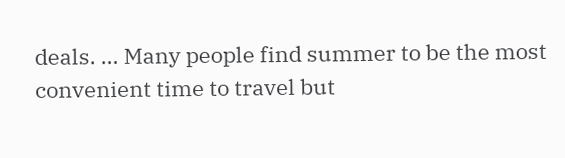deals. … Many people find summer to be the most convenient time to travel but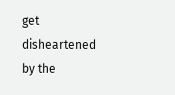get disheartened by the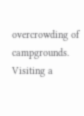overcrowding of campgrounds. Visiting a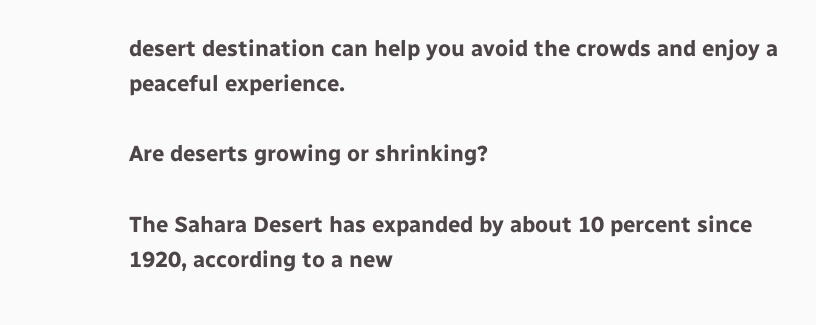desert destination can help you avoid the crowds and enjoy a peaceful experience.

Are deserts growing or shrinking?

The Sahara Desert has expanded by about 10 percent since 1920, according to a new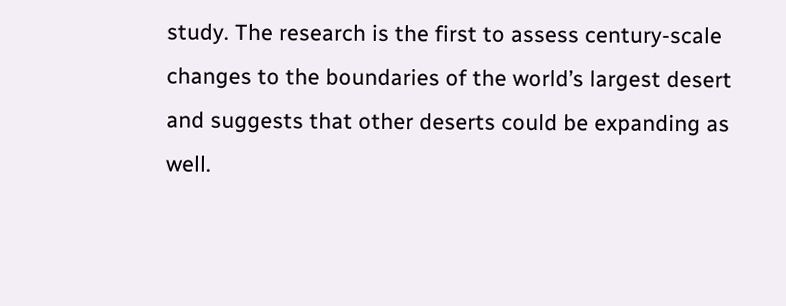study. The research is the first to assess century-scale changes to the boundaries of the world’s largest desert and suggests that other deserts could be expanding as well.